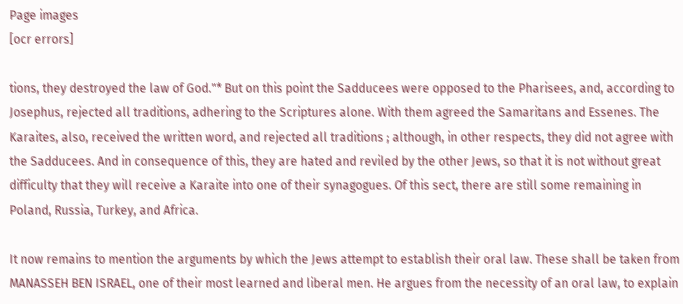Page images
[ocr errors]

tions, they destroyed the law of God."* But on this point the Sadducees were opposed to the Pharisees, and, according to Josephus, rejected all traditions, adhering to the Scriptures alone. With them agreed the Samaritans and Essenes. The Karaites, also, received the written word, and rejected all traditions ; although, in other respects, they did not agree with the Sadducees. And in consequence of this, they are hated and reviled by the other Jews, so that it is not without great difficulty that they will receive a Karaite into one of their synagogues. Of this sect, there are still some remaining in Poland, Russia, Turkey, and Africa.

It now remains to mention the arguments by which the Jews attempt to establish their oral law. These shall be taken from MANASSEH BEN ISRAEL, one of their most learned and liberal men. He argues from the necessity of an oral law, to explain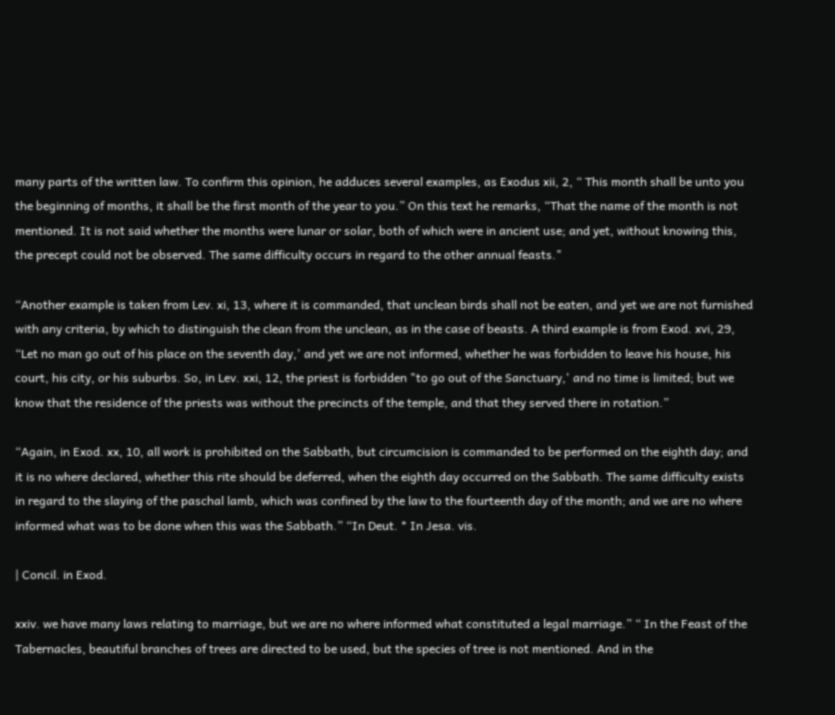many parts of the written law. To confirm this opinion, he adduces several examples, as Exodus xii, 2, “ This month shall be unto you the beginning of months, it shall be the first month of the year to you.” On this text he remarks, “That the name of the month is not mentioned. It is not said whether the months were lunar or solar, both of which were in ancient use; and yet, without knowing this, the precept could not be observed. The same difficulty occurs in regard to the other annual feasts."

“Another example is taken from Lev. xi, 13, where it is commanded, that unclean birds shall not be eaten, and yet we are not furnished with any criteria, by which to distinguish the clean from the unclean, as in the case of beasts. A third example is from Exod. xvi, 29, “Let no man go out of his place on the seventh day,' and yet we are not informed, whether he was forbidden to leave his house, his court, his city, or his suburbs. So, in Lev. xxi, 12, the priest is forbidden "to go out of the Sanctuary,' and no time is limited; but we know that the residence of the priests was without the precincts of the temple, and that they served there in rotation.”

“Again, in Exod. xx, 10, all work is prohibited on the Sabbath, but circumcision is commanded to be performed on the eighth day; and it is no where declared, whether this rite should be deferred, when the eighth day occurred on the Sabbath. The same difficulty exists in regard to the slaying of the paschal lamb, which was confined by the law to the fourteenth day of the month; and we are no where informed what was to be done when this was the Sabbath.” “In Deut. * In Jesa. vis.

| Concil. in Exod.

xxiv. we have many laws relating to marriage, but we are no where informed what constituted a legal marriage.” “ In the Feast of the Tabernacles, beautiful branches of trees are directed to be used, but the species of tree is not mentioned. And in the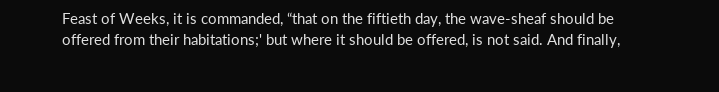Feast of Weeks, it is commanded, “that on the fiftieth day, the wave-sheaf should be offered from their habitations;' but where it should be offered, is not said. And finally,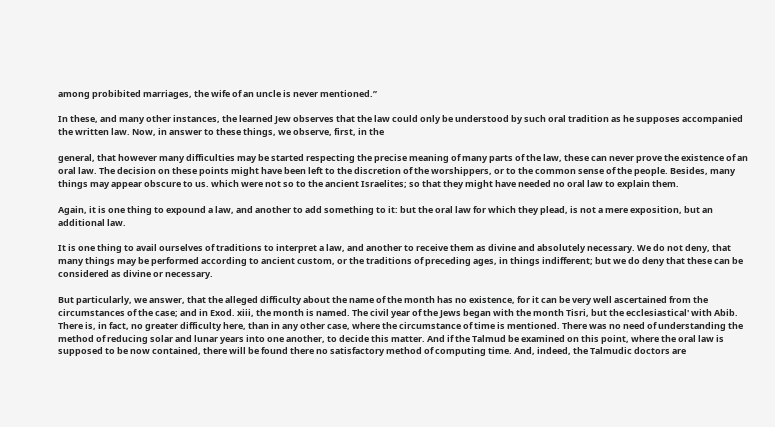among probibited marriages, the wife of an uncle is never mentioned.”

In these, and many other instances, the learned Jew observes that the law could only be understood by such oral tradition as he supposes accompanied the written law. Now, in answer to these things, we observe, first, in the

general, that however many difficulties may be started respecting the precise meaning of many parts of the law, these can never prove the existence of an oral law. The decision on these points might have been left to the discretion of the worshippers, or to the common sense of the people. Besides, many things may appear obscure to us. which were not so to the ancient Israelites; so that they might have needed no oral law to explain them.

Again, it is one thing to expound a law, and another to add something to it: but the oral law for which they plead, is not a mere exposition, but an additional law.

It is one thing to avail ourselves of traditions to interpret a law, and another to receive them as divine and absolutely necessary. We do not deny, that many things may be performed according to ancient custom, or the traditions of preceding ages, in things indifferent; but we do deny that these can be considered as divine or necessary.

But particularly, we answer, that the alleged difficulty about the name of the month has no existence, for it can be very well ascertained from the circumstances of the case; and in Exod. xiii, the month is named. The civil year of the Jews began with the month Tisri, but the ecclesiastical' with Abib. There is, in fact, no greater difficulty here, than in any other case, where the circumstance of time is mentioned. There was no need of understanding the method of reducing solar and lunar years into one another, to decide this matter. And if the Talmud be examined on this point, where the oral law is supposed to be now contained, there will be found there no satisfactory method of computing time. And, indeed, the Talmudic doctors are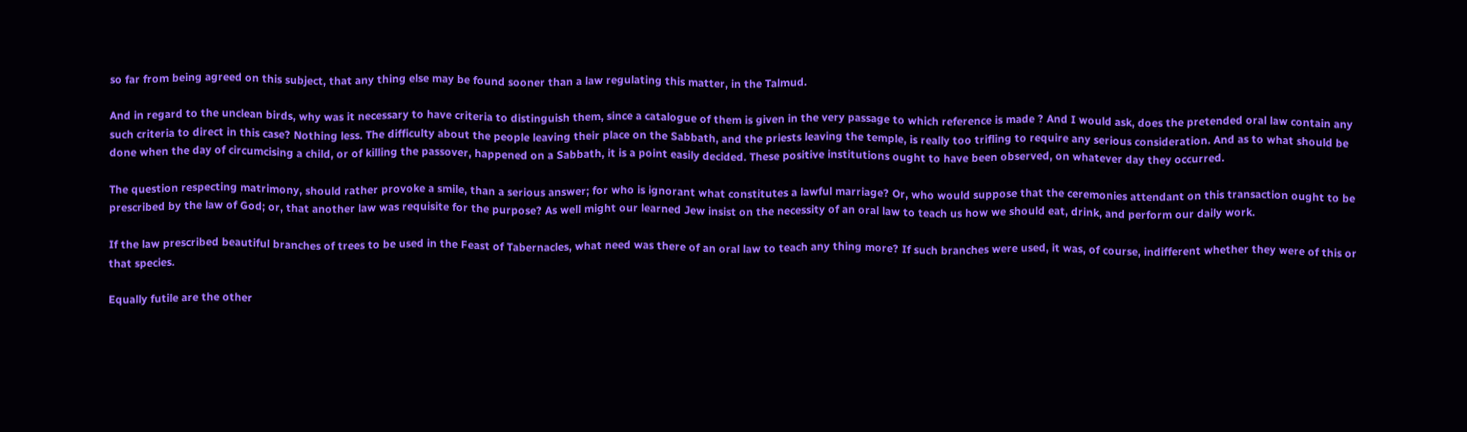so far from being agreed on this subject, that any thing else may be found sooner than a law regulating this matter, in the Talmud.

And in regard to the unclean birds, why was it necessary to have criteria to distinguish them, since a catalogue of them is given in the very passage to which reference is made ? And I would ask, does the pretended oral law contain any such criteria to direct in this case? Nothing less. The difficulty about the people leaving their place on the Sabbath, and the priests leaving the temple, is really too trifling to require any serious consideration. And as to what should be done when the day of circumcising a child, or of killing the passover, happened on a Sabbath, it is a point easily decided. These positive institutions ought to have been observed, on whatever day they occurred.

The question respecting matrimony, should rather provoke a smile, than a serious answer; for who is ignorant what constitutes a lawful marriage? Or, who would suppose that the ceremonies attendant on this transaction ought to be prescribed by the law of God; or, that another law was requisite for the purpose? As well might our learned Jew insist on the necessity of an oral law to teach us how we should eat, drink, and perform our daily work.

If the law prescribed beautiful branches of trees to be used in the Feast of Tabernacles, what need was there of an oral law to teach any thing more? If such branches were used, it was, of course, indifferent whether they were of this or that species.

Equally futile are the other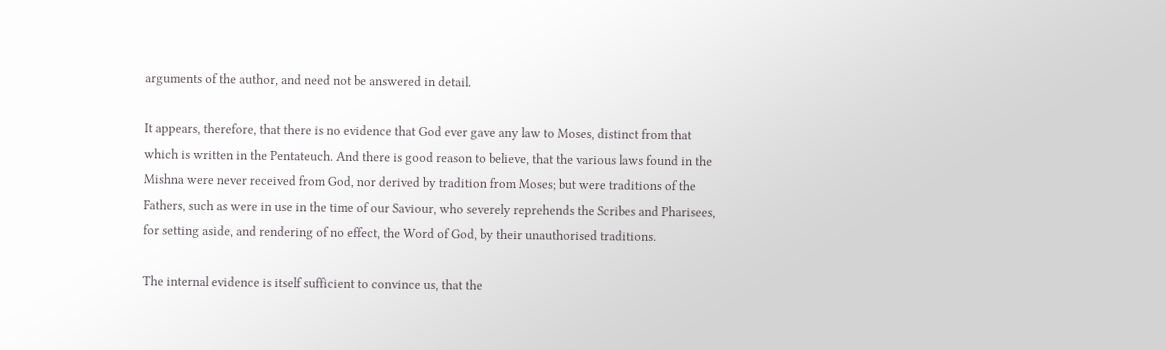arguments of the author, and need not be answered in detail.

It appears, therefore, that there is no evidence that God ever gave any law to Moses, distinct from that which is written in the Pentateuch. And there is good reason to believe, that the various laws found in the Mishna were never received from God, nor derived by tradition from Moses; but were traditions of the Fathers, such as were in use in the time of our Saviour, who severely reprehends the Scribes and Pharisees, for setting aside, and rendering of no effect, the Word of God, by their unauthorised traditions.

The internal evidence is itself sufficient to convince us, that the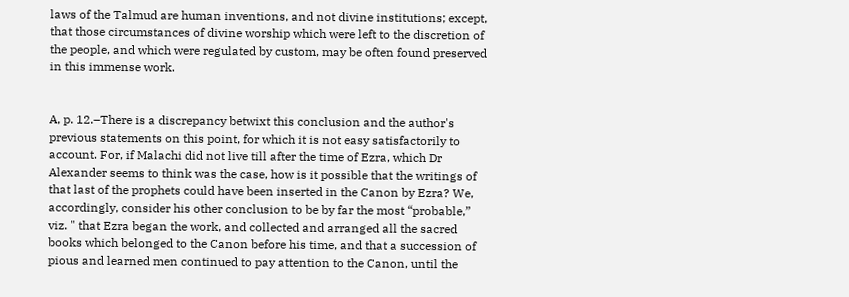laws of the Talmud are human inventions, and not divine institutions; except, that those circumstances of divine worship which were left to the discretion of the people, and which were regulated by custom, may be often found preserved in this immense work.


A, p. 12.–There is a discrepancy betwixt this conclusion and the author's previous statements on this point, for which it is not easy satisfactorily to account. For, if Malachi did not live till after the time of Ezra, which Dr Alexander seems to think was the case, how is it possible that the writings of that last of the prophets could have been inserted in the Canon by Ezra? We, accordingly, consider his other conclusion to be by far the most “probable,” viz. " that Ezra began the work, and collected and arranged all the sacred books which belonged to the Canon before his time, and that a succession of pious and learned men continued to pay attention to the Canon, until the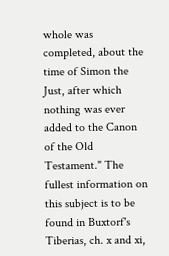whole was completed, about the time of Simon the Just, after which nothing was ever added to the Canon of the Old Testament." The fullest information on this subject is to be found in Buxtorf's Tiberias, ch. x and xi,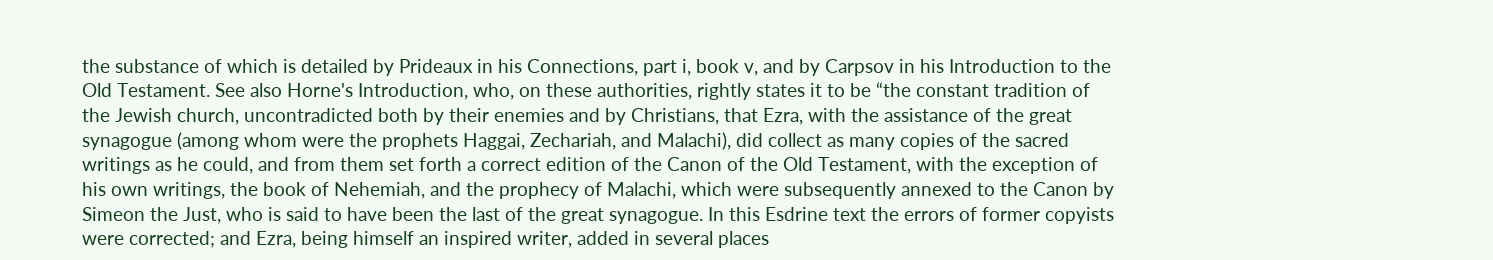the substance of which is detailed by Prideaux in his Connections, part i, book v, and by Carpsov in his Introduction to the Old Testament. See also Horne's Introduction, who, on these authorities, rightly states it to be “the constant tradition of the Jewish church, uncontradicted both by their enemies and by Christians, that Ezra, with the assistance of the great synagogue (among whom were the prophets Haggai, Zechariah, and Malachi), did collect as many copies of the sacred writings as he could, and from them set forth a correct edition of the Canon of the Old Testament, with the exception of his own writings, the book of Nehemiah, and the prophecy of Malachi, which were subsequently annexed to the Canon by Simeon the Just, who is said to have been the last of the great synagogue. In this Esdrine text the errors of former copyists were corrected; and Ezra, being himself an inspired writer, added in several places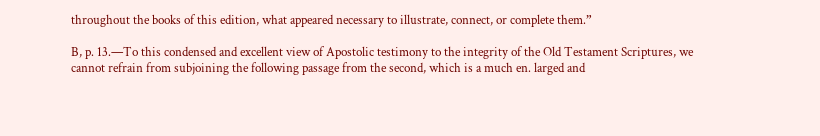throughout the books of this edition, what appeared necessary to illustrate, connect, or complete them.”

B, p. 13.—To this condensed and excellent view of Apostolic testimony to the integrity of the Old Testament Scriptures, we cannot refrain from subjoining the following passage from the second, which is a much en. larged and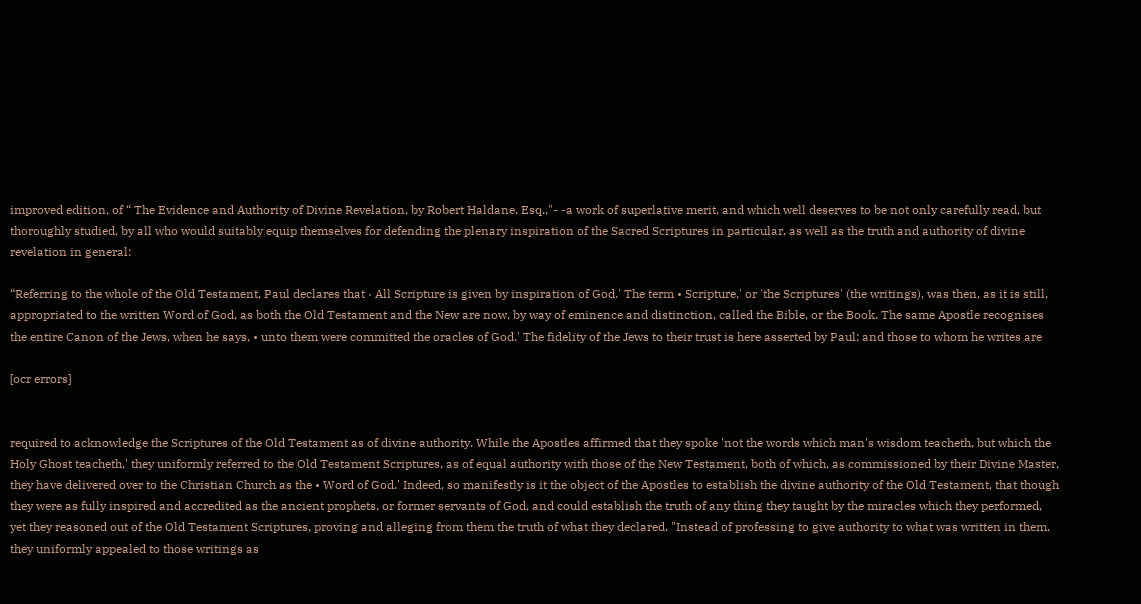improved edition, of “ The Evidence and Authority of Divine Revelation, by Robert Haldane, Esq.,"- -a work of superlative merit, and which well deserves to be not only carefully read, but thoroughly studied, by all who would suitably equip themselves for defending the plenary inspiration of the Sacred Scriptures in particular, as well as the truth and authority of divine revelation in general:

“Referring to the whole of the Old Testament, Paul declares that · All Scripture is given by inspiration of God.' The term • Scripture,' or 'the Scriptures' (the writings), was then, as it is still, appropriated to the written Word of God, as both the Old Testament and the New are now, by way of eminence and distinction, called the Bible, or the Book. The same Apostle recognises the entire Canon of the Jews, when he says, • unto them were committed the oracles of God.' The fidelity of the Jews to their trust is here asserted by Paul; and those to whom he writes are

[ocr errors]


required to acknowledge the Scriptures of the Old Testament as of divine authority. While the Apostles affirmed that they spoke 'not the words which man's wisdom teacheth, but which the Holy Ghost teacheth,' they uniformly referred to the Old Testament Scriptures, as of equal authority with those of the New Testament, both of which, as commissioned by their Divine Master, they have delivered over to the Christian Church as the • Word of God.' Indeed, so manifestly is it the object of the Apostles to establish the divine authority of the Old Testament, that though they were as fully inspired and accredited as the ancient prophets, or former servants of God, and could establish the truth of any thing they taught by the miracles which they performed, yet they reasoned out of the Old Testament Scriptures, proving and alleging from them the truth of what they declared. "Instead of professing to give authority to what was written in them, they uniformly appealed to those writings as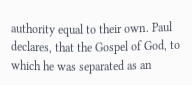authority equal to their own. Paul declares, that the Gospel of God, to which he was separated as an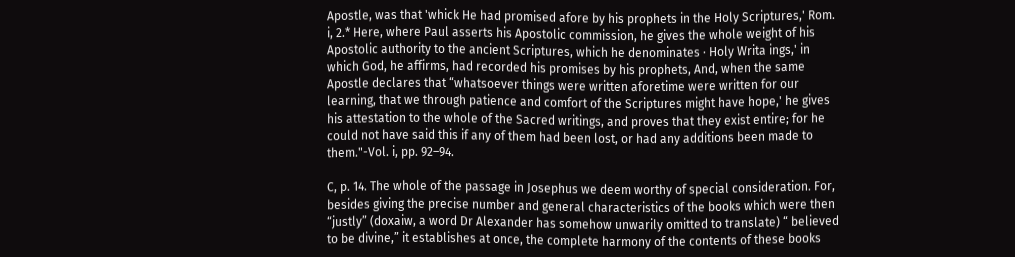Apostle, was that 'whick He had promised afore by his prophets in the Holy Scriptures,' Rom. i, 2.* Here, where Paul asserts his Apostolic commission, he gives the whole weight of his Apostolic authority to the ancient Scriptures, which he denominates · Holy Writa ings,' in which God, he affirms, had recorded his promises by his prophets, And, when the same Apostle declares that “whatsoever things were written aforetime were written for our learning, that we through patience and comfort of the Scriptures might have hope,' he gives his attestation to the whole of the Sacred writings, and proves that they exist entire; for he could not have said this if any of them had been lost, or had any additions been made to them."-Vol. i, pp. 92–94.

C, p. 14. The whole of the passage in Josephus we deem worthy of special consideration. For, besides giving the precise number and general characteristics of the books which were then “justly” (doxaiw, a word Dr Alexander has somehow unwarily omitted to translate) “ believed to be divine,” it establishes at once, the complete harmony of the contents of these books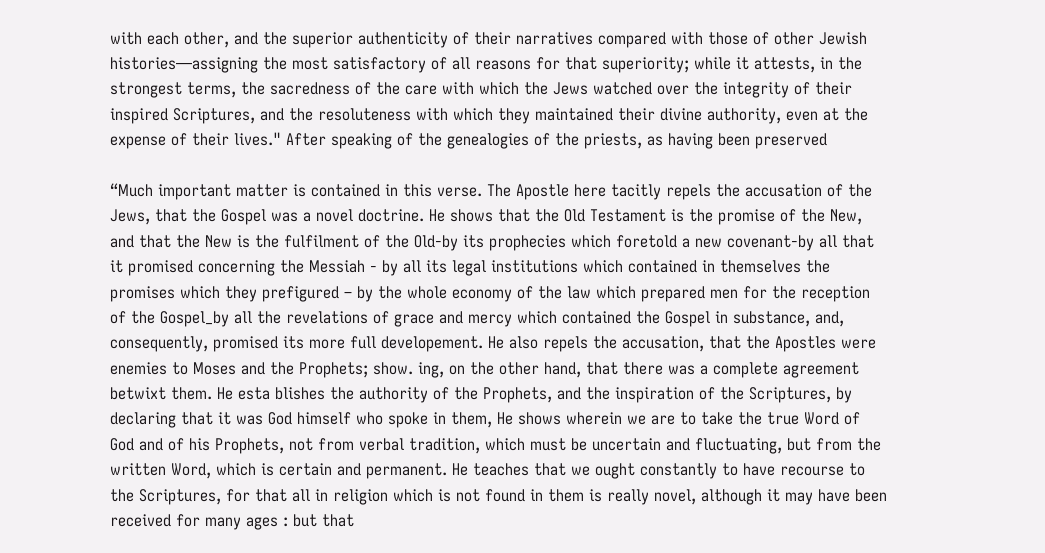with each other, and the superior authenticity of their narratives compared with those of other Jewish histories—assigning the most satisfactory of all reasons for that superiority; while it attests, in the strongest terms, the sacredness of the care with which the Jews watched over the integrity of their inspired Scriptures, and the resoluteness with which they maintained their divine authority, even at the expense of their lives." After speaking of the genealogies of the priests, as having been preserved

“Much important matter is contained in this verse. The Apostle here tacitly repels the accusation of the Jews, that the Gospel was a novel doctrine. He shows that the Old Testament is the promise of the New, and that the New is the fulfilment of the Old-by its prophecies which foretold a new covenant-by all that it promised concerning the Messiah - by all its legal institutions which contained in themselves the promises which they prefigured – by the whole economy of the law which prepared men for the reception of the Gospel_by all the revelations of grace and mercy which contained the Gospel in substance, and, consequently, promised its more full developement. He also repels the accusation, that the Apostles were enemies to Moses and the Prophets; show. ing, on the other hand, that there was a complete agreement betwixt them. He esta blishes the authority of the Prophets, and the inspiration of the Scriptures, by declaring that it was God himself who spoke in them, He shows wherein we are to take the true Word of God and of his Prophets, not from verbal tradition, which must be uncertain and fluctuating, but from the written Word, which is certain and permanent. He teaches that we ought constantly to have recourse to the Scriptures, for that all in religion which is not found in them is really novel, although it may have been received for many ages : but that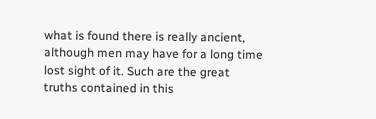what is found there is really ancient, although men may have for a long time lost sight of it. Such are the great truths contained in this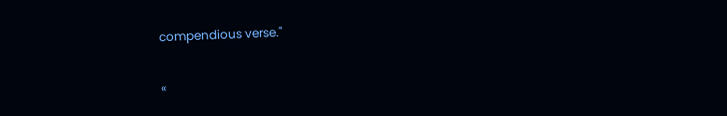compendious verse."

«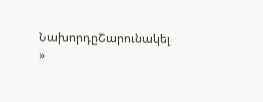ՆախորդըՇարունակել »